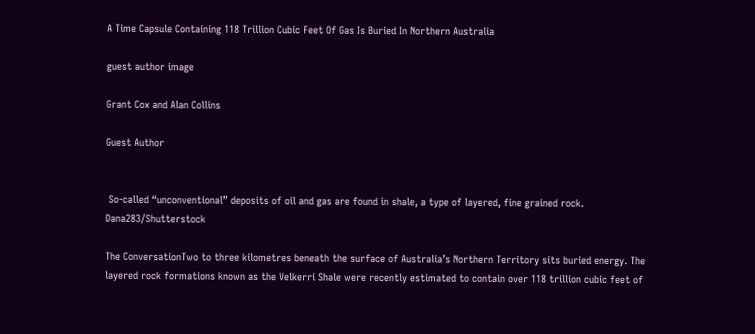A Time Capsule Containing 118 Trillion Cubic Feet Of Gas Is Buried In Northern Australia

guest author image

Grant Cox and Alan Collins

Guest Author


 So-called “unconventional” deposits of oil and gas are found in shale, a type of layered, fine grained rock. Dana283/Shutterstock

The ConversationTwo to three kilometres beneath the surface of Australia’s Northern Territory sits buried energy. The layered rock formations known as the Velkerri Shale were recently estimated to contain over 118 trillion cubic feet of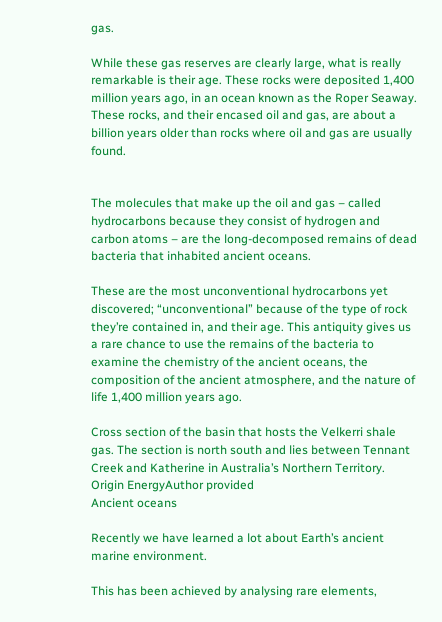gas.

While these gas reserves are clearly large, what is really remarkable is their age. These rocks were deposited 1,400 million years ago, in an ocean known as the Roper Seaway. These rocks, and their encased oil and gas, are about a billion years older than rocks where oil and gas are usually found.


The molecules that make up the oil and gas – called hydrocarbons because they consist of hydrogen and carbon atoms – are the long-decomposed remains of dead bacteria that inhabited ancient oceans.

These are the most unconventional hydrocarbons yet discovered; “unconventional” because of the type of rock they’re contained in, and their age. This antiquity gives us a rare chance to use the remains of the bacteria to examine the chemistry of the ancient oceans, the composition of the ancient atmosphere, and the nature of life 1,400 million years ago.

Cross section of the basin that hosts the Velkerri shale gas. The section is north south and lies between Tennant Creek and Katherine in Australia’s Northern Territory. Origin EnergyAuthor provided
Ancient oceans

Recently we have learned a lot about Earth’s ancient marine environment.

This has been achieved by analysing rare elements,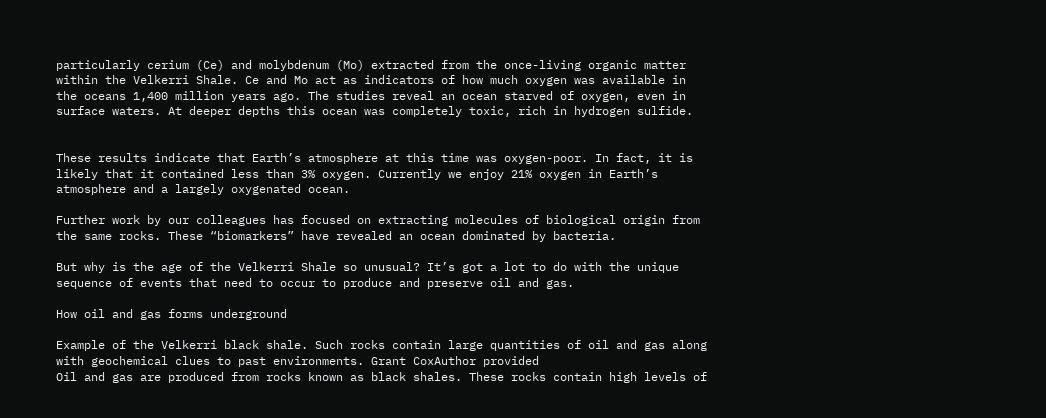particularly cerium (Ce) and molybdenum (Mo) extracted from the once-living organic matter within the Velkerri Shale. Ce and Mo act as indicators of how much oxygen was available in the oceans 1,400 million years ago. The studies reveal an ocean starved of oxygen, even in surface waters. At deeper depths this ocean was completely toxic, rich in hydrogen sulfide.


These results indicate that Earth’s atmosphere at this time was oxygen-poor. In fact, it is likely that it contained less than 3% oxygen. Currently we enjoy 21% oxygen in Earth’s atmosphere and a largely oxygenated ocean.

Further work by our colleagues has focused on extracting molecules of biological origin from the same rocks. These “biomarkers” have revealed an ocean dominated by bacteria.

But why is the age of the Velkerri Shale so unusual? It’s got a lot to do with the unique sequence of events that need to occur to produce and preserve oil and gas.

How oil and gas forms underground

Example of the Velkerri black shale. Such rocks contain large quantities of oil and gas along with geochemical clues to past environments. Grant CoxAuthor provided
Oil and gas are produced from rocks known as black shales. These rocks contain high levels of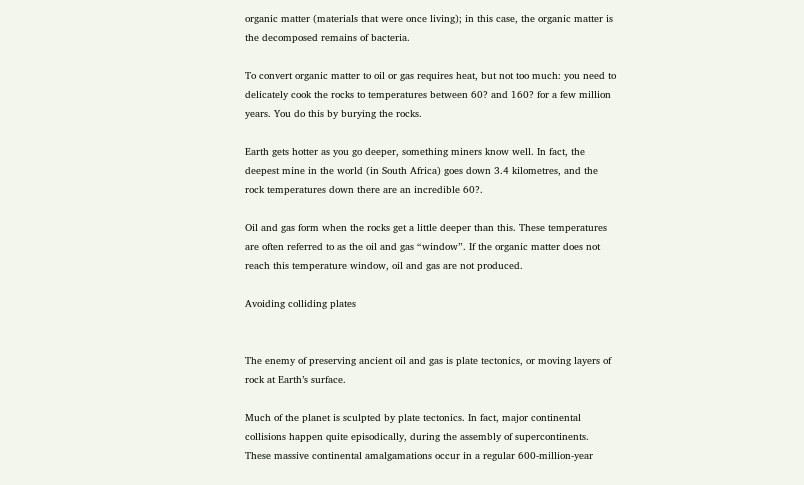organic matter (materials that were once living); in this case, the organic matter is the decomposed remains of bacteria.

To convert organic matter to oil or gas requires heat, but not too much: you need to delicately cook the rocks to temperatures between 60? and 160? for a few million years. You do this by burying the rocks.

Earth gets hotter as you go deeper, something miners know well. In fact, the deepest mine in the world (in South Africa) goes down 3.4 kilometres, and the rock temperatures down there are an incredible 60?.

Oil and gas form when the rocks get a little deeper than this. These temperatures are often referred to as the oil and gas “window”. If the organic matter does not reach this temperature window, oil and gas are not produced.

Avoiding colliding plates


The enemy of preserving ancient oil and gas is plate tectonics, or moving layers of rock at Earth’s surface.

Much of the planet is sculpted by plate tectonics. In fact, major continental collisions happen quite episodically, during the assembly of supercontinents. These massive continental amalgamations occur in a regular 600-million-year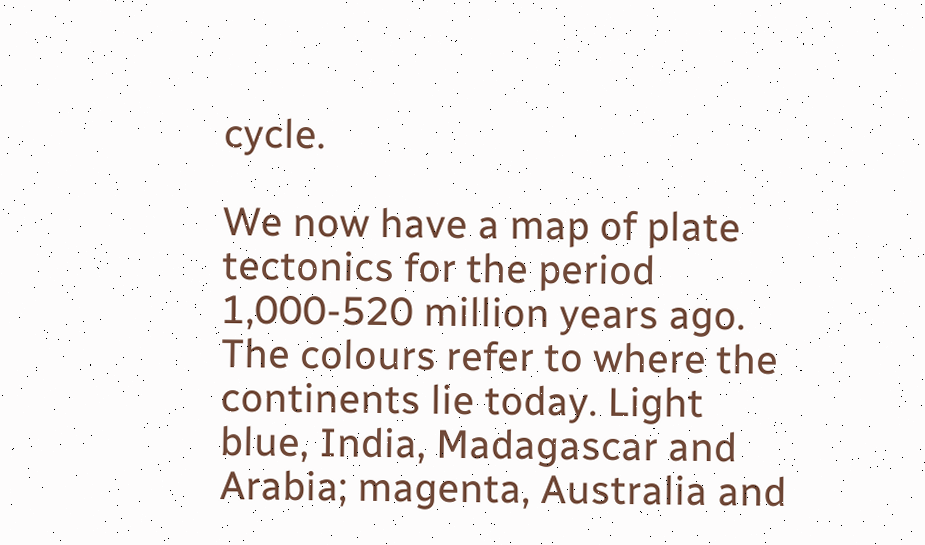cycle.

We now have a map of plate tectonics for the period 1,000-520 million years ago. The colours refer to where the continents lie today. Light blue, India, Madagascar and Arabia; magenta, Australia and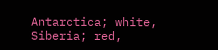Antarctica; white, Siberia; red,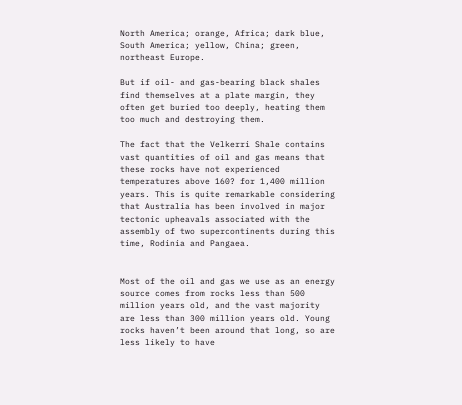North America; orange, Africa; dark blue, South America; yellow, China; green, northeast Europe.

But if oil- and gas-bearing black shales find themselves at a plate margin, they often get buried too deeply, heating them too much and destroying them.

The fact that the Velkerri Shale contains vast quantities of oil and gas means that these rocks have not experienced temperatures above 160? for 1,400 million years. This is quite remarkable considering that Australia has been involved in major tectonic upheavals associated with the assembly of two supercontinents during this time, Rodinia and Pangaea.


Most of the oil and gas we use as an energy source comes from rocks less than 500 million years old, and the vast majority are less than 300 million years old. Young rocks haven’t been around that long, so are less likely to have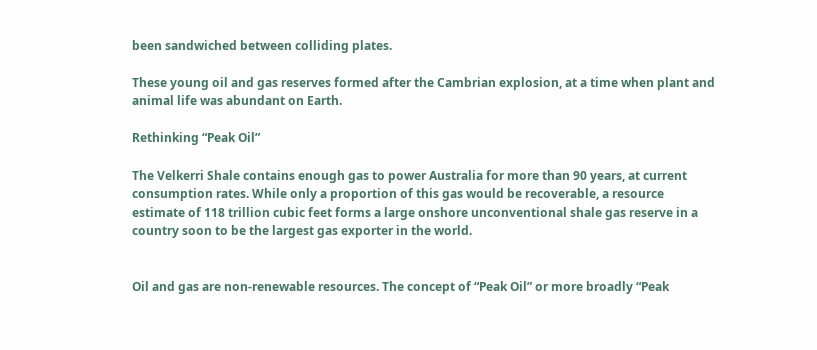been sandwiched between colliding plates.

These young oil and gas reserves formed after the Cambrian explosion, at a time when plant and animal life was abundant on Earth.

Rethinking “Peak Oil”

The Velkerri Shale contains enough gas to power Australia for more than 90 years, at current consumption rates. While only a proportion of this gas would be recoverable, a resource estimate of 118 trillion cubic feet forms a large onshore unconventional shale gas reserve in a country soon to be the largest gas exporter in the world.


Oil and gas are non-renewable resources. The concept of “Peak Oil” or more broadly “Peak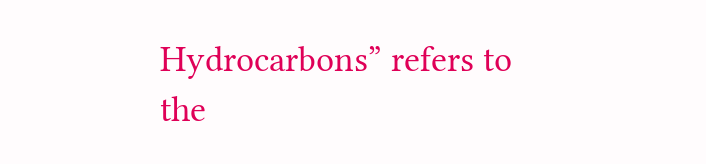Hydrocarbons” refers to the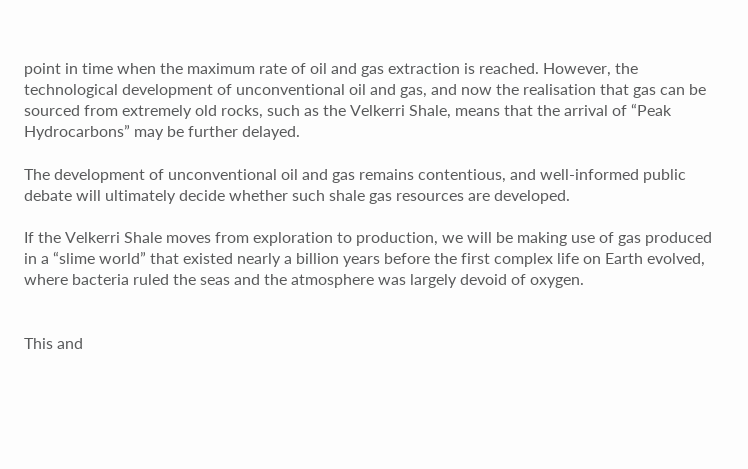point in time when the maximum rate of oil and gas extraction is reached. However, the technological development of unconventional oil and gas, and now the realisation that gas can be sourced from extremely old rocks, such as the Velkerri Shale, means that the arrival of “Peak Hydrocarbons” may be further delayed.

The development of unconventional oil and gas remains contentious, and well-informed public debate will ultimately decide whether such shale gas resources are developed.

If the Velkerri Shale moves from exploration to production, we will be making use of gas produced in a “slime world” that existed nearly a billion years before the first complex life on Earth evolved, where bacteria ruled the seas and the atmosphere was largely devoid of oxygen.


This and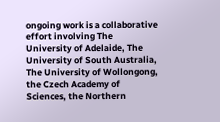ongoing work is a collaborative effort involving The University of Adelaide, The University of South Australia, The University of Wollongong, the Czech Academy of Sciences, the Northern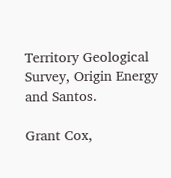Territory Geological Survey, Origin Energy and Santos.

Grant Cox,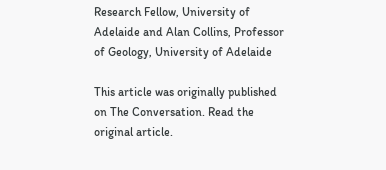Research Fellow, University of Adelaide and Alan Collins, Professor of Geology, University of Adelaide

This article was originally published on The Conversation. Read the original article.